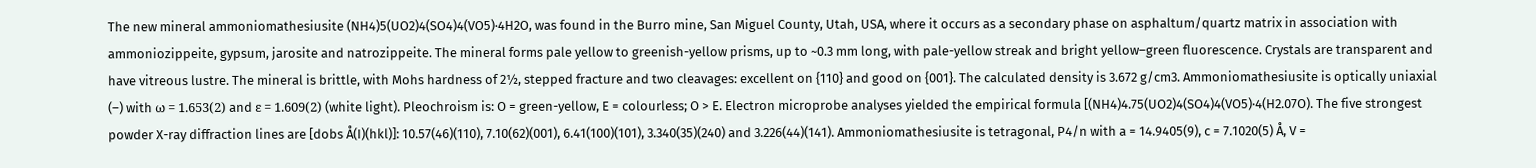The new mineral ammoniomathesiusite (NH4)5(UO2)4(SO4)4(VO5)·4H2O, was found in the Burro mine, San Miguel County, Utah, USA, where it occurs as a secondary phase on asphaltum/quartz matrix in association with ammoniozippeite, gypsum, jarosite and natrozippeite. The mineral forms pale yellow to greenish-yellow prisms, up to ~0.3 mm long, with pale-yellow streak and bright yellow–green fluorescence. Crystals are transparent and have vitreous lustre. The mineral is brittle, with Mohs hardness of 2½, stepped fracture and two cleavages: excellent on {110} and good on {001}. The calculated density is 3.672 g/cm3. Ammoniomathesiusite is optically uniaxial (–) with ω = 1.653(2) and ε = 1.609(2) (white light). Pleochroism is: O = green-yellow, E = colourless; O > E. Electron microprobe analyses yielded the empirical formula [(NH4)4.75(UO2)4(SO4)4(VO5)·4(H2.07O). The five strongest powder X-ray diffraction lines are [dobs Å(I)(hkl)]: 10.57(46)(110), 7.10(62)(001), 6.41(100)(101), 3.340(35)(240) and 3.226(44)(141). Ammoniomathesiusite is tetragonal, P4/n with a = 14.9405(9), c = 7.1020(5) Å, V =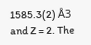1585.3(2) Å3 and Z = 2. The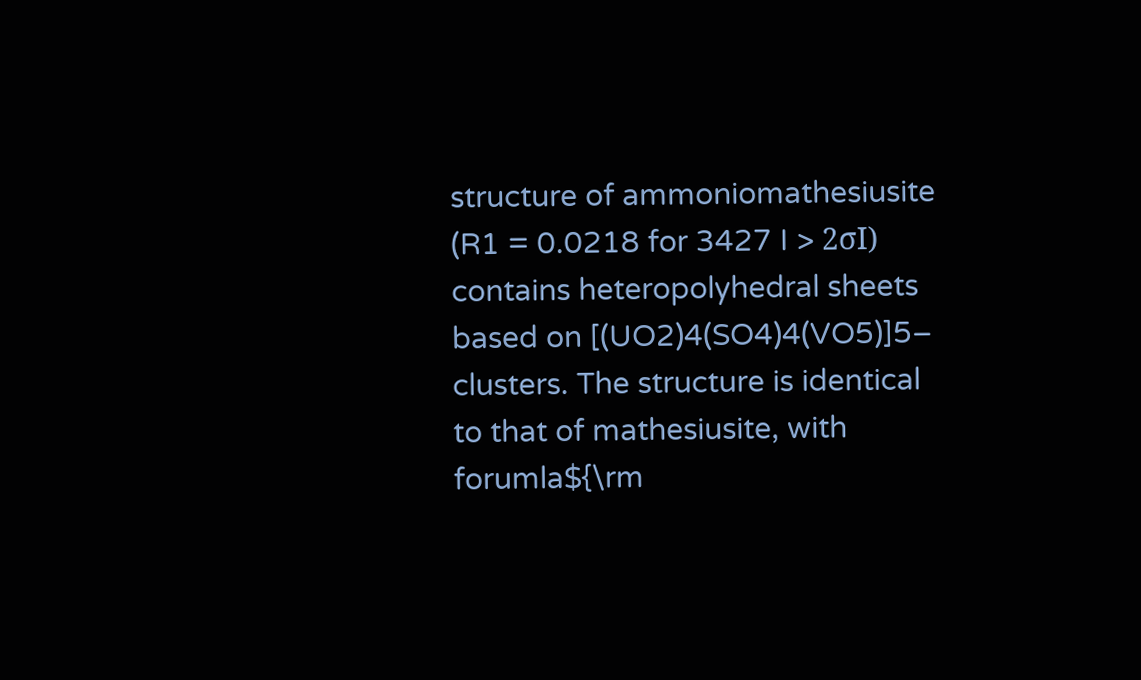structure of ammoniomathesiusite (R1 = 0.0218 for 3427 I > 2σI) contains heteropolyhedral sheets based on [(UO2)4(SO4)4(VO5)]5– clusters. The structure is identical to that of mathesiusite, with forumla${\rm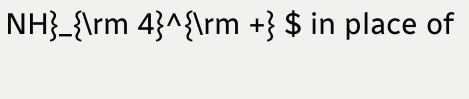NH}_{\rm 4}^{\rm +} $ in place of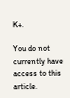K+.

You do not currently have access to this article.